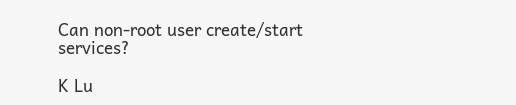Can non-root user create/start services?

K Lu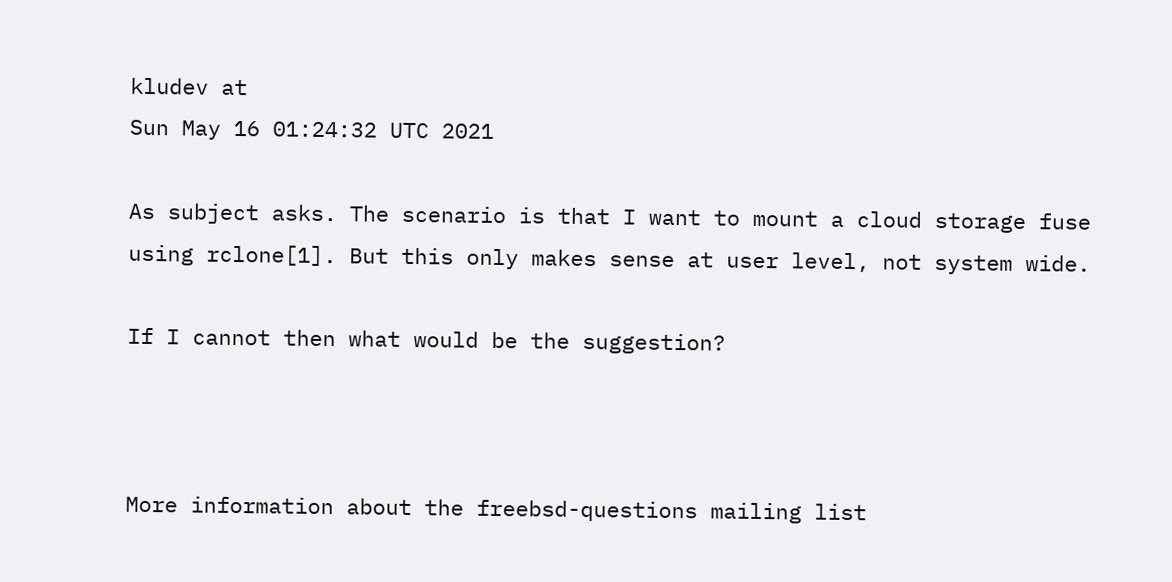kludev at
Sun May 16 01:24:32 UTC 2021

As subject asks. The scenario is that I want to mount a cloud storage fuse
using rclone[1]. But this only makes sense at user level, not system wide.

If I cannot then what would be the suggestion?



More information about the freebsd-questions mailing list